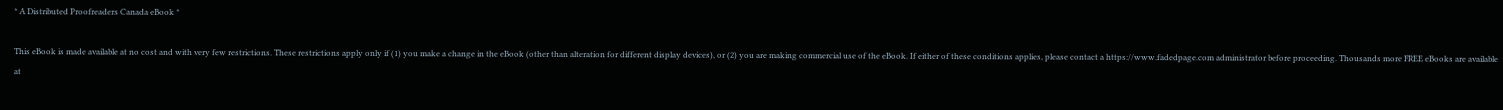* A Distributed Proofreaders Canada eBook *

This eBook is made available at no cost and with very few restrictions. These restrictions apply only if (1) you make a change in the eBook (other than alteration for different display devices), or (2) you are making commercial use of the eBook. If either of these conditions applies, please contact a https://www.fadedpage.com administrator before proceeding. Thousands more FREE eBooks are available at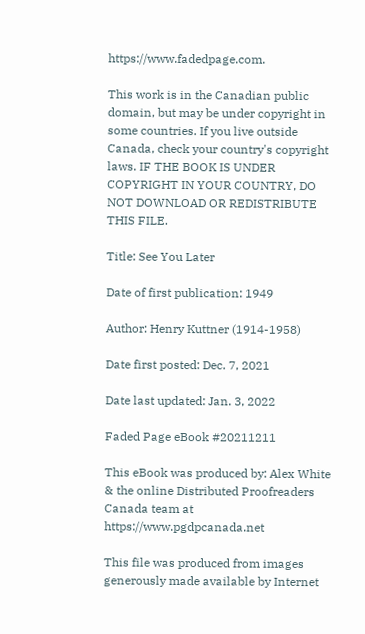https://www.fadedpage.com.

This work is in the Canadian public domain, but may be under copyright in some countries. If you live outside Canada, check your country's copyright laws. IF THE BOOK IS UNDER COPYRIGHT IN YOUR COUNTRY, DO NOT DOWNLOAD OR REDISTRIBUTE THIS FILE.

Title: See You Later

Date of first publication: 1949

Author: Henry Kuttner (1914-1958)

Date first posted: Dec. 7, 2021

Date last updated: Jan. 3, 2022

Faded Page eBook #20211211

This eBook was produced by: Alex White & the online Distributed Proofreaders Canada team at https://www.pgdpcanada.net

This file was produced from images generously made available by Internet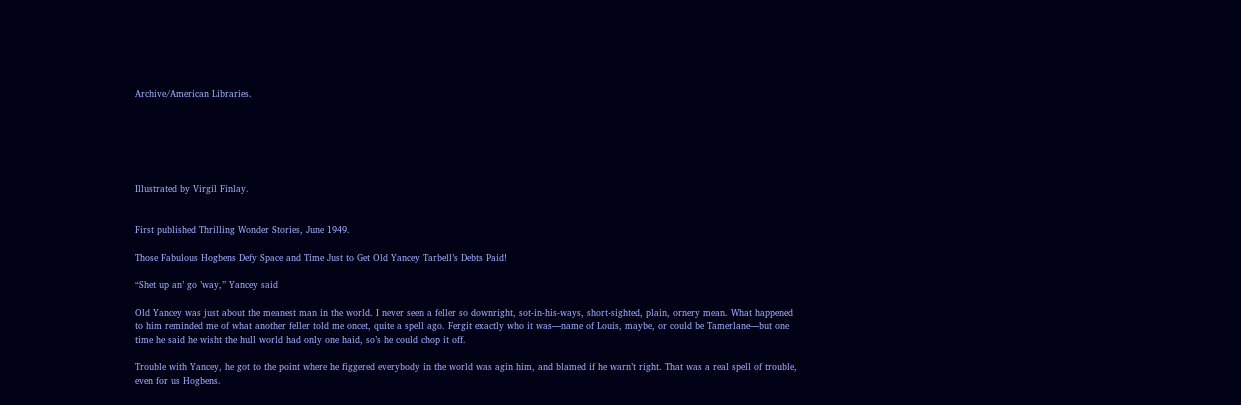Archive/American Libraries.






Illustrated by Virgil Finlay.


First published Thrilling Wonder Stories, June 1949.

Those Fabulous Hogbens Defy Space and Time Just to Get Old Yancey Tarbell’s Debts Paid!

“Shet up an’ go ’way,” Yancey said

Old Yancey was just about the meanest man in the world. I never seen a feller so downright, sot-in-his-ways, short-sighted, plain, ornery mean. What happened to him reminded me of what another feller told me oncet, quite a spell ago. Fergit exactly who it was—name of Louis, maybe, or could be Tamerlane—but one time he said he wisht the hull world had only one haid, so’s he could chop it off.

Trouble with Yancey, he got to the point where he figgered everybody in the world was agin him, and blamed if he warn’t right. That was a real spell of trouble, even for us Hogbens.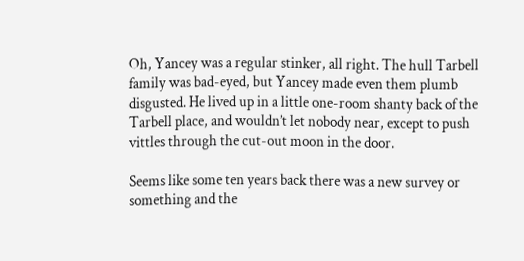Oh, Yancey was a regular stinker, all right. The hull Tarbell family was bad-eyed, but Yancey made even them plumb disgusted. He lived up in a little one-room shanty back of the Tarbell place, and wouldn’t let nobody near, except to push vittles through the cut-out moon in the door.

Seems like some ten years back there was a new survey or something and the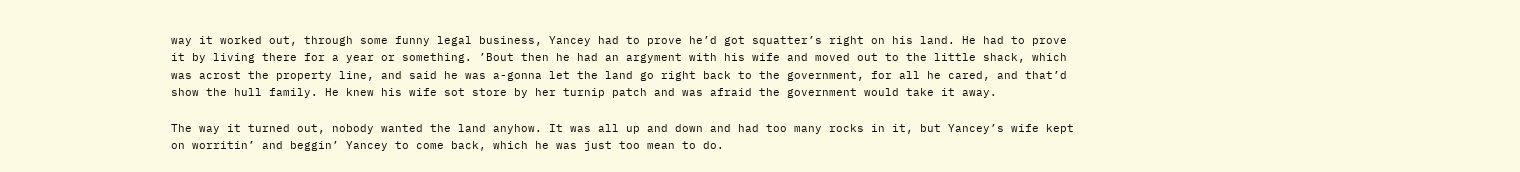way it worked out, through some funny legal business, Yancey had to prove he’d got squatter’s right on his land. He had to prove it by living there for a year or something. ’Bout then he had an argyment with his wife and moved out to the little shack, which was acrost the property line, and said he was a-gonna let the land go right back to the government, for all he cared, and that’d show the hull family. He knew his wife sot store by her turnip patch and was afraid the government would take it away.

The way it turned out, nobody wanted the land anyhow. It was all up and down and had too many rocks in it, but Yancey’s wife kept on worritin’ and beggin’ Yancey to come back, which he was just too mean to do.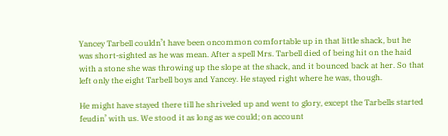Yancey Tarbell couldn’t have been oncommon comfortable up in that little shack, but he was short-sighted as he was mean. After a spell Mrs. Tarbell died of being hit on the haid with a stone she was throwing up the slope at the shack, and it bounced back at her. So that left only the eight Tarbell boys and Yancey. He stayed right where he was, though.

He might have stayed there till he shriveled up and went to glory, except the Tarbells started feudin’ with us. We stood it as long as we could; on account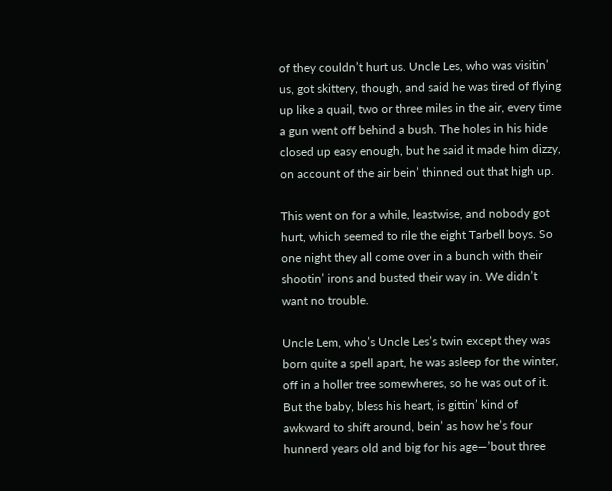of they couldn’t hurt us. Uncle Les, who was visitin’ us, got skittery, though, and said he was tired of flying up like a quail, two or three miles in the air, every time a gun went off behind a bush. The holes in his hide closed up easy enough, but he said it made him dizzy, on account of the air bein’ thinned out that high up.

This went on for a while, leastwise, and nobody got hurt, which seemed to rile the eight Tarbell boys. So one night they all come over in a bunch with their shootin’ irons and busted their way in. We didn’t want no trouble.

Uncle Lem, who’s Uncle Les’s twin except they was born quite a spell apart, he was asleep for the winter, off in a holler tree somewheres, so he was out of it. But the baby, bless his heart, is gittin’ kind of awkward to shift around, bein’ as how he’s four hunnerd years old and big for his age—’bout three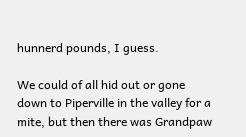hunnerd pounds, I guess.

We could of all hid out or gone down to Piperville in the valley for a mite, but then there was Grandpaw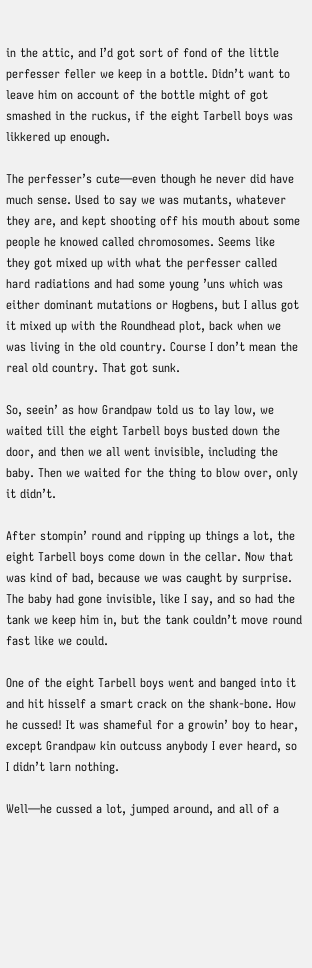in the attic, and I’d got sort of fond of the little perfesser feller we keep in a bottle. Didn’t want to leave him on account of the bottle might of got smashed in the ruckus, if the eight Tarbell boys was likkered up enough.

The perfesser’s cute—even though he never did have much sense. Used to say we was mutants, whatever they are, and kept shooting off his mouth about some people he knowed called chromosomes. Seems like they got mixed up with what the perfesser called hard radiations and had some young ’uns which was either dominant mutations or Hogbens, but I allus got it mixed up with the Roundhead plot, back when we was living in the old country. Course I don’t mean the real old country. That got sunk.

So, seein’ as how Grandpaw told us to lay low, we waited till the eight Tarbell boys busted down the door, and then we all went invisible, including the baby. Then we waited for the thing to blow over, only it didn’t.

After stompin’ round and ripping up things a lot, the eight Tarbell boys come down in the cellar. Now that was kind of bad, because we was caught by surprise. The baby had gone invisible, like I say, and so had the tank we keep him in, but the tank couldn’t move round fast like we could.

One of the eight Tarbell boys went and banged into it and hit hisself a smart crack on the shank-bone. How he cussed! It was shameful for a growin’ boy to hear, except Grandpaw kin outcuss anybody I ever heard, so I didn’t larn nothing.

Well—he cussed a lot, jumped around, and all of a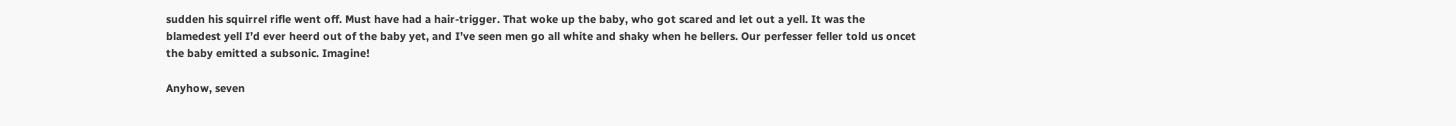sudden his squirrel rifle went off. Must have had a hair-trigger. That woke up the baby, who got scared and let out a yell. It was the blamedest yell I’d ever heerd out of the baby yet, and I’ve seen men go all white and shaky when he bellers. Our perfesser feller told us oncet the baby emitted a subsonic. Imagine!

Anyhow, seven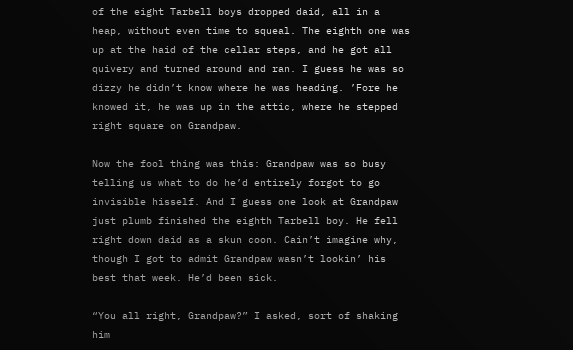of the eight Tarbell boys dropped daid, all in a heap, without even time to squeal. The eighth one was up at the haid of the cellar steps, and he got all quivery and turned around and ran. I guess he was so dizzy he didn’t know where he was heading. ’Fore he knowed it, he was up in the attic, where he stepped right square on Grandpaw.

Now the fool thing was this: Grandpaw was so busy telling us what to do he’d entirely forgot to go invisible hisself. And I guess one look at Grandpaw just plumb finished the eighth Tarbell boy. He fell right down daid as a skun coon. Cain’t imagine why, though I got to admit Grandpaw wasn’t lookin’ his best that week. He’d been sick.

“You all right, Grandpaw?” I asked, sort of shaking him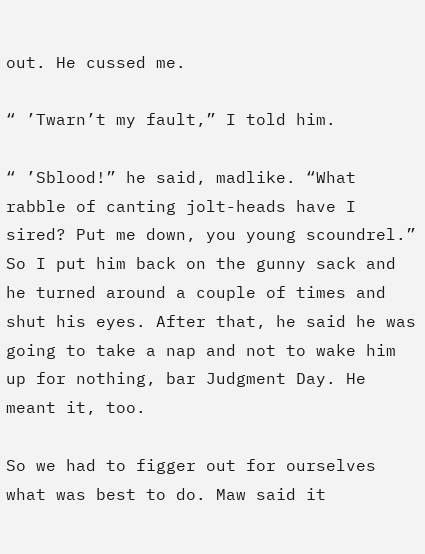out. He cussed me.

“ ’Twarn’t my fault,” I told him.

“ ’Sblood!” he said, madlike. “What rabble of canting jolt-heads have I sired? Put me down, you young scoundrel.” So I put him back on the gunny sack and he turned around a couple of times and shut his eyes. After that, he said he was going to take a nap and not to wake him up for nothing, bar Judgment Day. He meant it, too.

So we had to figger out for ourselves what was best to do. Maw said it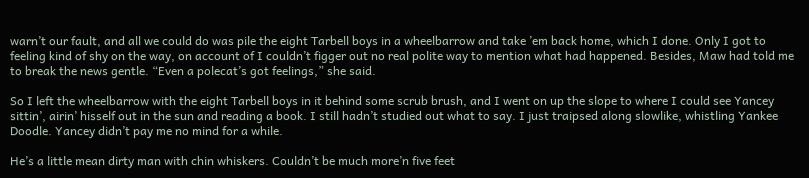warn’t our fault, and all we could do was pile the eight Tarbell boys in a wheelbarrow and take ’em back home, which I done. Only I got to feeling kind of shy on the way, on account of I couldn’t figger out no real polite way to mention what had happened. Besides, Maw had told me to break the news gentle. “Even a polecat’s got feelings,” she said.

So I left the wheelbarrow with the eight Tarbell boys in it behind some scrub brush, and I went on up the slope to where I could see Yancey sittin’, airin’ hisself out in the sun and reading a book. I still hadn’t studied out what to say. I just traipsed along slowlike, whistling Yankee Doodle. Yancey didn’t pay me no mind for a while.

He’s a little mean dirty man with chin whiskers. Couldn’t be much more’n five feet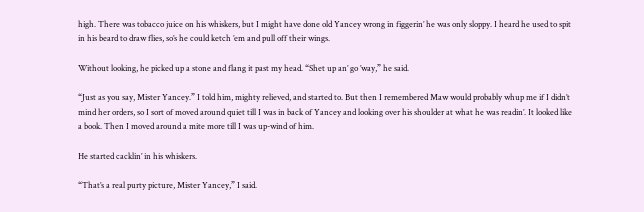high. There was tobacco juice on his whiskers, but I might have done old Yancey wrong in figgerin’ he was only sloppy. I heard he used to spit in his beard to draw flies, so’s he could ketch ’em and pull off their wings.

Without looking, he picked up a stone and flang it past my head. “Shet up an’ go ’way,” he said.

“Just as you say, Mister Yancey.” I told him, mighty relieved, and started to. But then I remembered Maw would probably whup me if I didn’t mind her orders, so I sort of moved around quiet till I was in back of Yancey and looking over his shoulder at what he was readin’. It looked like a book. Then I moved around a mite more till I was up-wind of him.

He started cacklin’ in his whiskers.

“That’s a real purty picture, Mister Yancey,” I said.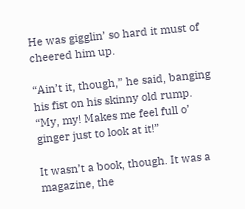He was gigglin’ so hard it must of cheered him up.

“Ain’t it, though,” he said, banging his fist on his skinny old rump. “My, my! Makes me feel full o’ ginger just to look at it!”

It wasn’t a book, though. It was a magazine, the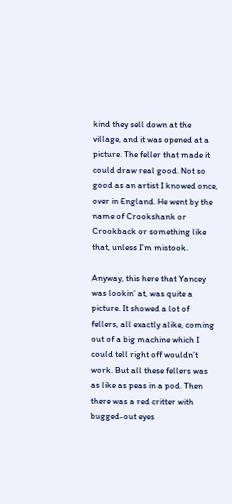kind they sell down at the village, and it was opened at a picture. The feller that made it could draw real good. Not so good as an artist I knowed once, over in England. He went by the name of Crookshank or Crookback or something like that, unless I’m mistook.

Anyway, this here that Yancey was lookin’ at, was quite a picture. It showed a lot of fellers, all exactly alike, coming out of a big machine which I could tell right off wouldn’t work. But all these fellers was as like as peas in a pod. Then there was a red critter with bugged-out eyes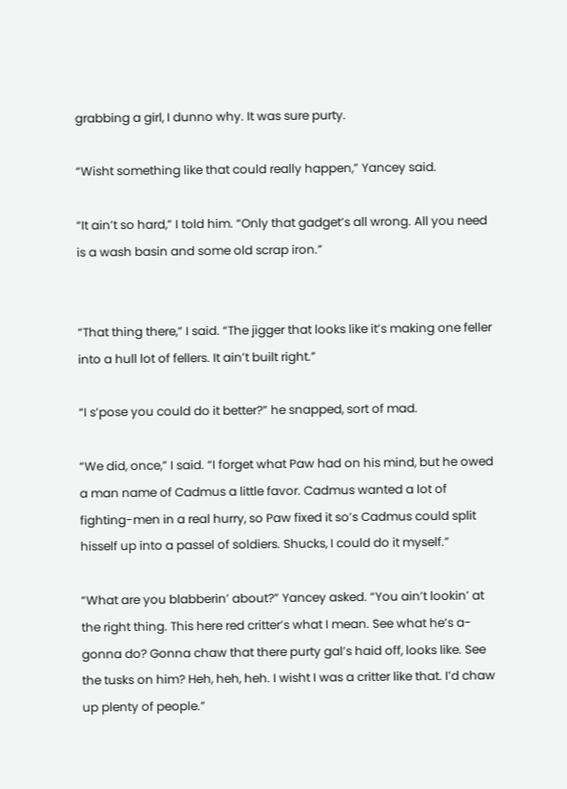grabbing a girl, I dunno why. It was sure purty.

“Wisht something like that could really happen,” Yancey said.

“It ain’t so hard,” I told him. “Only that gadget’s all wrong. All you need is a wash basin and some old scrap iron.”


“That thing there,” I said. “The jigger that looks like it’s making one feller into a hull lot of fellers. It ain’t built right.”

“I s’pose you could do it better?” he snapped, sort of mad.

“We did, once,” I said. “I forget what Paw had on his mind, but he owed a man name of Cadmus a little favor. Cadmus wanted a lot of fighting-men in a real hurry, so Paw fixed it so’s Cadmus could split hisself up into a passel of soldiers. Shucks, I could do it myself.”

“What are you blabberin’ about?” Yancey asked. “You ain’t lookin’ at the right thing. This here red critter’s what I mean. See what he’s a-gonna do? Gonna chaw that there purty gal’s haid off, looks like. See the tusks on him? Heh, heh, heh. I wisht I was a critter like that. I’d chaw up plenty of people.”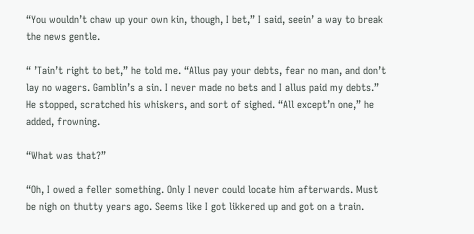“You wouldn’t chaw up your own kin, though, I bet,” I said, seein’ a way to break the news gentle.

“ ’Tain’t right to bet,” he told me. “Allus pay your debts, fear no man, and don’t lay no wagers. Gamblin’s a sin. I never made no bets and I allus paid my debts.” He stopped, scratched his whiskers, and sort of sighed. “All except’n one,” he added, frowning.

“What was that?”

“Oh, I owed a feller something. Only I never could locate him afterwards. Must be nigh on thutty years ago. Seems like I got likkered up and got on a train.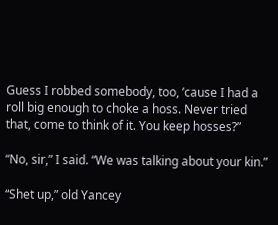Guess I robbed somebody, too, ’cause I had a roll big enough to choke a hoss. Never tried that, come to think of it. You keep hosses?”

“No, sir,” I said. “We was talking about your kin.”

“Shet up,” old Yancey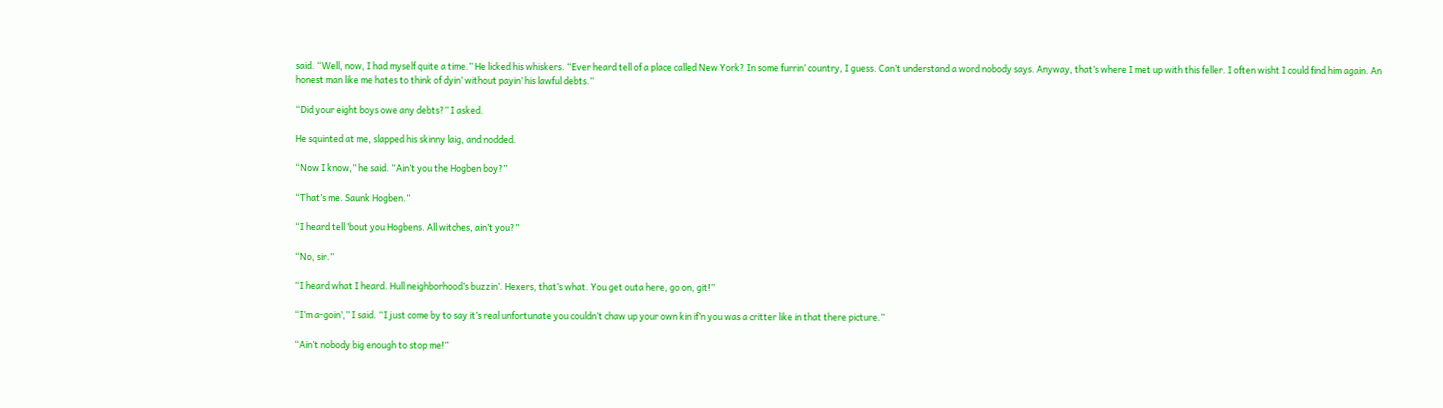said. “Well, now, I had myself quite a time.” He licked his whiskers. “Ever heard tell of a place called New York? In some furrin’ country, I guess. Can’t understand a word nobody says. Anyway, that’s where I met up with this feller. I often wisht I could find him again. An honest man like me hates to think of dyin’ without payin’ his lawful debts.”

“Did your eight boys owe any debts?” I asked.

He squinted at me, slapped his skinny laig, and nodded.

“Now I know,” he said. “Ain’t you the Hogben boy?”

“That’s me. Saunk Hogben.”

“I heard tell ’bout you Hogbens. All witches, ain’t you?”

“No, sir.”

“I heard what I heard. Hull neighborhood’s buzzin’. Hexers, that’s what. You get outa here, go on, git!”

“I’m a-goin’,” I said. “I just come by to say it’s real unfortunate you couldn’t chaw up your own kin if’n you was a critter like in that there picture.”

“Ain’t nobody big enough to stop me!”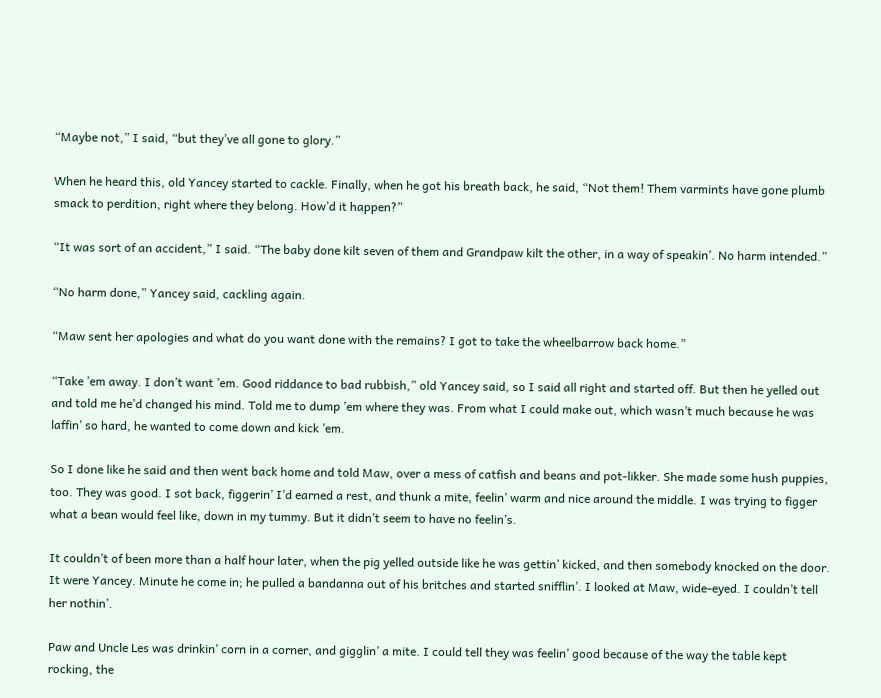“Maybe not,” I said, “but they’ve all gone to glory.”

When he heard this, old Yancey started to cackle. Finally, when he got his breath back, he said, “Not them! Them varmints have gone plumb smack to perdition, right where they belong. How’d it happen?”

“It was sort of an accident,” I said. “The baby done kilt seven of them and Grandpaw kilt the other, in a way of speakin’. No harm intended.”

“No harm done,” Yancey said, cackling again.

“Maw sent her apologies and what do you want done with the remains? I got to take the wheelbarrow back home.”

“Take ’em away. I don’t want ’em. Good riddance to bad rubbish,” old Yancey said, so I said all right and started off. But then he yelled out and told me he’d changed his mind. Told me to dump ’em where they was. From what I could make out, which wasn’t much because he was laffin’ so hard, he wanted to come down and kick ’em.

So I done like he said and then went back home and told Maw, over a mess of catfish and beans and pot-likker. She made some hush puppies, too. They was good. I sot back, figgerin’ I’d earned a rest, and thunk a mite, feelin’ warm and nice around the middle. I was trying to figger what a bean would feel like, down in my tummy. But it didn’t seem to have no feelin’s.

It couldn’t of been more than a half hour later, when the pig yelled outside like he was gettin’ kicked, and then somebody knocked on the door. It were Yancey. Minute he come in; he pulled a bandanna out of his britches and started snifflin’. I looked at Maw, wide-eyed. I couldn’t tell her nothin’.

Paw and Uncle Les was drinkin’ corn in a corner, and gigglin’ a mite. I could tell they was feelin’ good because of the way the table kept rocking, the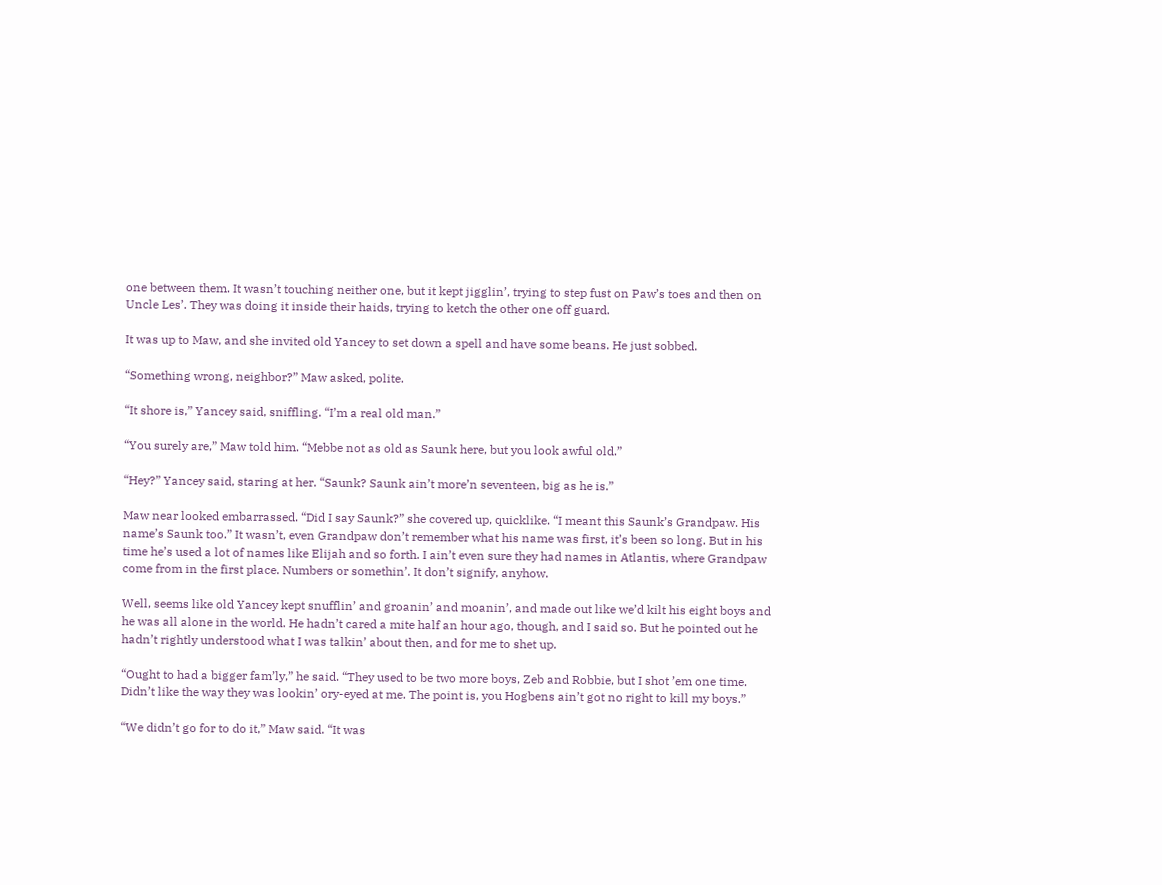one between them. It wasn’t touching neither one, but it kept jigglin’, trying to step fust on Paw’s toes and then on Uncle Les’. They was doing it inside their haids, trying to ketch the other one off guard.

It was up to Maw, and she invited old Yancey to set down a spell and have some beans. He just sobbed.

“Something wrong, neighbor?” Maw asked, polite.

“It shore is,” Yancey said, sniffling. “I’m a real old man.”

“You surely are,” Maw told him. “Mebbe not as old as Saunk here, but you look awful old.”

“Hey?” Yancey said, staring at her. “Saunk? Saunk ain’t more’n seventeen, big as he is.”

Maw near looked embarrassed. “Did I say Saunk?” she covered up, quicklike. “I meant this Saunk’s Grandpaw. His name’s Saunk too.” It wasn’t, even Grandpaw don’t remember what his name was first, it’s been so long. But in his time he’s used a lot of names like Elijah and so forth. I ain’t even sure they had names in Atlantis, where Grandpaw come from in the first place. Numbers or somethin’. It don’t signify, anyhow.

Well, seems like old Yancey kept snufflin’ and groanin’ and moanin’, and made out like we’d kilt his eight boys and he was all alone in the world. He hadn’t cared a mite half an hour ago, though, and I said so. But he pointed out he hadn’t rightly understood what I was talkin’ about then, and for me to shet up.

“Ought to had a bigger fam’ly,” he said. “They used to be two more boys, Zeb and Robbie, but I shot ’em one time. Didn’t like the way they was lookin’ ory-eyed at me. The point is, you Hogbens ain’t got no right to kill my boys.”

“We didn’t go for to do it,” Maw said. “It was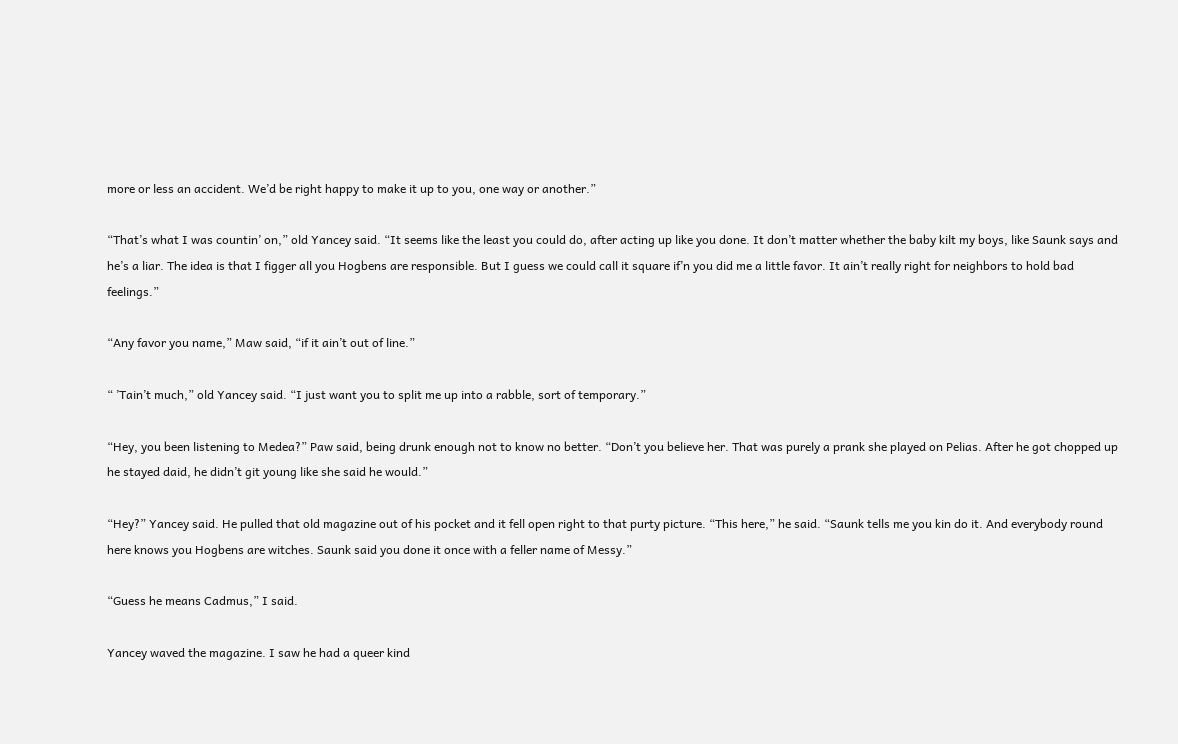more or less an accident. We’d be right happy to make it up to you, one way or another.”

“That’s what I was countin’ on,” old Yancey said. “It seems like the least you could do, after acting up like you done. It don’t matter whether the baby kilt my boys, like Saunk says and he’s a liar. The idea is that I figger all you Hogbens are responsible. But I guess we could call it square if’n you did me a little favor. It ain’t really right for neighbors to hold bad feelings.”

“Any favor you name,” Maw said, “if it ain’t out of line.”

“ ’Tain’t much,” old Yancey said. “I just want you to split me up into a rabble, sort of temporary.”

“Hey, you been listening to Medea?” Paw said, being drunk enough not to know no better. “Don’t you believe her. That was purely a prank she played on Pelias. After he got chopped up he stayed daid, he didn’t git young like she said he would.”

“Hey?” Yancey said. He pulled that old magazine out of his pocket and it fell open right to that purty picture. “This here,” he said. “Saunk tells me you kin do it. And everybody round here knows you Hogbens are witches. Saunk said you done it once with a feller name of Messy.”

“Guess he means Cadmus,” I said.

Yancey waved the magazine. I saw he had a queer kind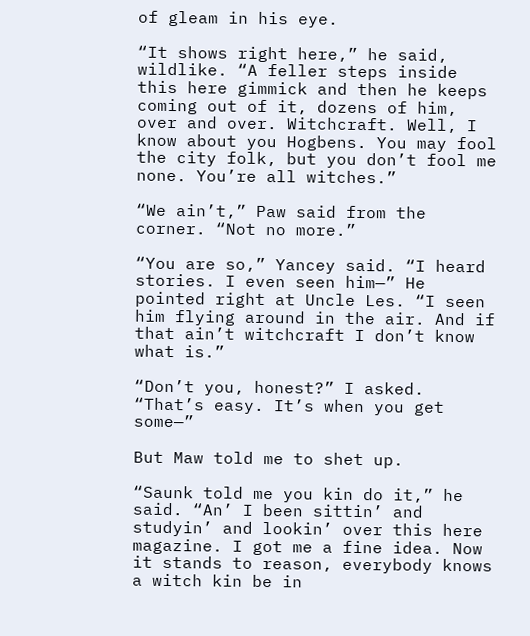of gleam in his eye.

“It shows right here,” he said, wildlike. “A feller steps inside this here gimmick and then he keeps coming out of it, dozens of him, over and over. Witchcraft. Well, I know about you Hogbens. You may fool the city folk, but you don’t fool me none. You’re all witches.”

“We ain’t,” Paw said from the corner. “Not no more.”

“You are so,” Yancey said. “I heard stories. I even seen him—” He pointed right at Uncle Les. “I seen him flying around in the air. And if that ain’t witchcraft I don’t know what is.”

“Don’t you, honest?” I asked. “That’s easy. It’s when you get some—”

But Maw told me to shet up.

“Saunk told me you kin do it,” he said. “An’ I been sittin’ and studyin’ and lookin’ over this here magazine. I got me a fine idea. Now it stands to reason, everybody knows a witch kin be in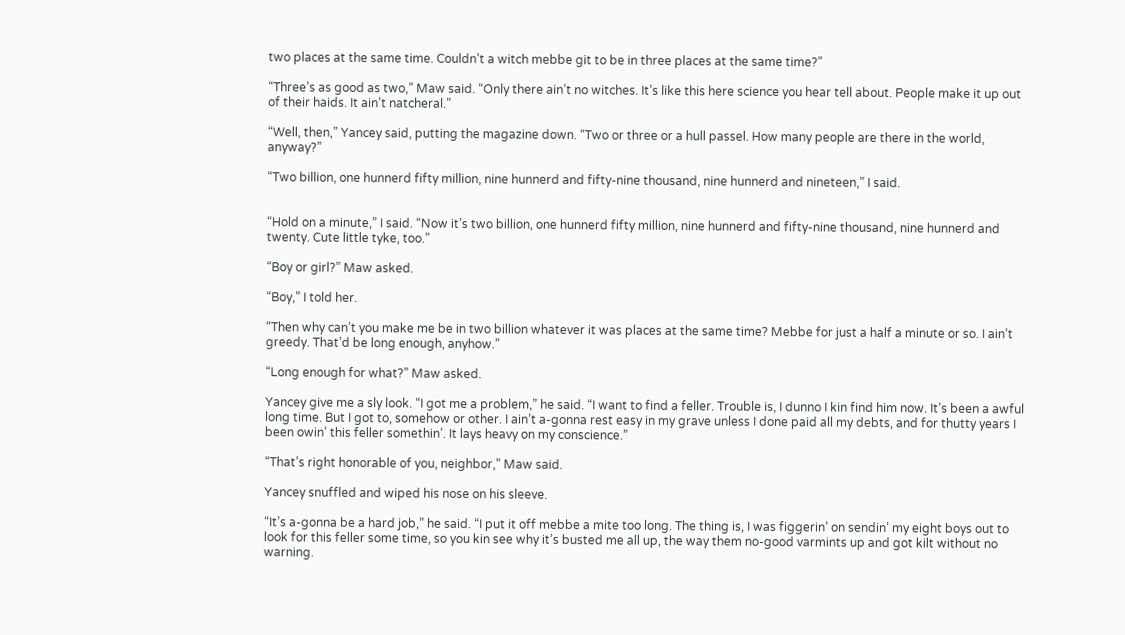two places at the same time. Couldn’t a witch mebbe git to be in three places at the same time?”

“Three’s as good as two,” Maw said. “Only there ain’t no witches. It’s like this here science you hear tell about. People make it up out of their haids. It ain’t natcheral.”

“Well, then,” Yancey said, putting the magazine down. “Two or three or a hull passel. How many people are there in the world, anyway?”

“Two billion, one hunnerd fifty million, nine hunnerd and fifty-nine thousand, nine hunnerd and nineteen,” I said.


“Hold on a minute,” I said. “Now it’s two billion, one hunnerd fifty million, nine hunnerd and fifty-nine thousand, nine hunnerd and twenty. Cute little tyke, too.”

“Boy or girl?” Maw asked.

“Boy,” I told her.

“Then why can’t you make me be in two billion whatever it was places at the same time? Mebbe for just a half a minute or so. I ain’t greedy. That’d be long enough, anyhow.”

“Long enough for what?” Maw asked.

Yancey give me a sly look. “I got me a problem,” he said. “I want to find a feller. Trouble is, I dunno I kin find him now. It’s been a awful long time. But I got to, somehow or other. I ain’t a-gonna rest easy in my grave unless I done paid all my debts, and for thutty years I been owin’ this feller somethin’. It lays heavy on my conscience.”

“That’s right honorable of you, neighbor,” Maw said.

Yancey snuffled and wiped his nose on his sleeve.

“It’s a-gonna be a hard job,” he said. “I put it off mebbe a mite too long. The thing is, I was figgerin’ on sendin’ my eight boys out to look for this feller some time, so you kin see why it’s busted me all up, the way them no-good varmints up and got kilt without no warning.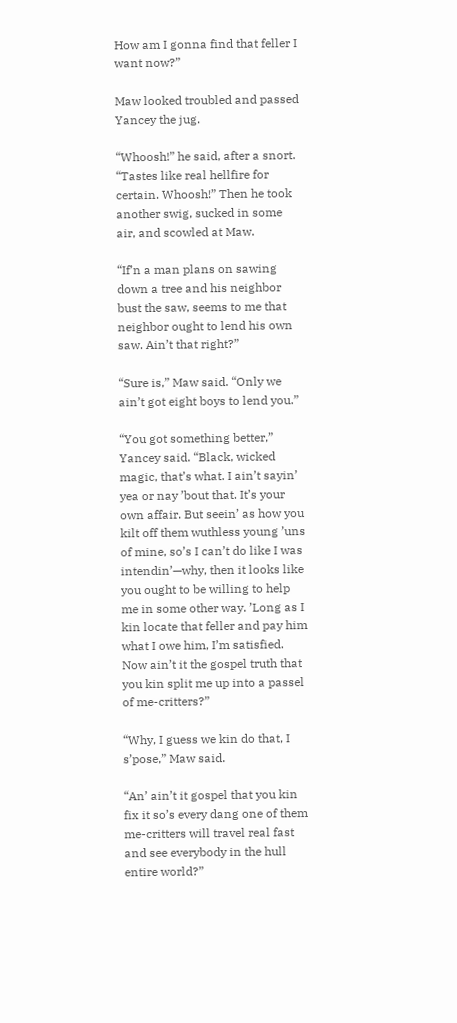How am I gonna find that feller I want now?”

Maw looked troubled and passed Yancey the jug.

“Whoosh!” he said, after a snort. “Tastes like real hellfire for certain. Whoosh!” Then he took another swig, sucked in some air, and scowled at Maw.

“If’n a man plans on sawing down a tree and his neighbor bust the saw, seems to me that neighbor ought to lend his own saw. Ain’t that right?”

“Sure is,” Maw said. “Only we ain’t got eight boys to lend you.”

“You got something better,” Yancey said. “Black, wicked magic, that’s what. I ain’t sayin’ yea or nay ’bout that. It’s your own affair. But seein’ as how you kilt off them wuthless young ’uns of mine, so’s I can’t do like I was intendin’—why, then it looks like you ought to be willing to help me in some other way. ’Long as I kin locate that feller and pay him what I owe him, I’m satisfied. Now ain’t it the gospel truth that you kin split me up into a passel of me-critters?”

“Why, I guess we kin do that, I s’pose,” Maw said.

“An’ ain’t it gospel that you kin fix it so’s every dang one of them me-critters will travel real fast and see everybody in the hull entire world?”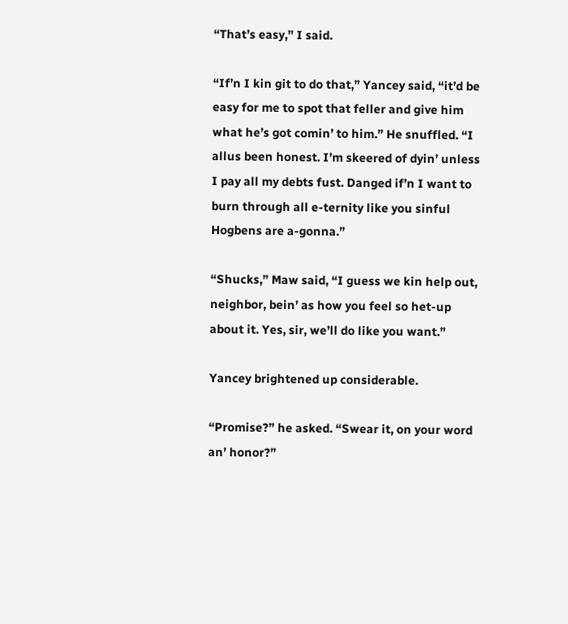“That’s easy,” I said.

“If’n I kin git to do that,” Yancey said, “it’d be easy for me to spot that feller and give him what he’s got comin’ to him.” He snuffled. “I allus been honest. I’m skeered of dyin’ unless I pay all my debts fust. Danged if’n I want to burn through all e-ternity like you sinful Hogbens are a-gonna.”

“Shucks,” Maw said, “I guess we kin help out, neighbor, bein’ as how you feel so het-up about it. Yes, sir, we’ll do like you want.”

Yancey brightened up considerable.

“Promise?” he asked. “Swear it, on your word an’ honor?”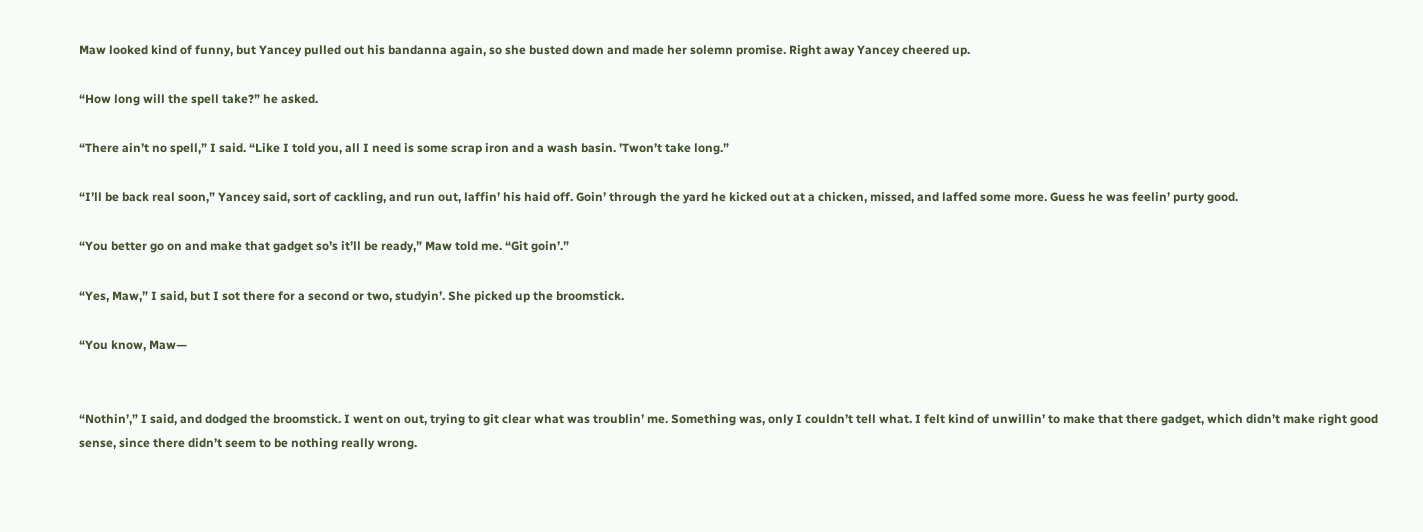Maw looked kind of funny, but Yancey pulled out his bandanna again, so she busted down and made her solemn promise. Right away Yancey cheered up.

“How long will the spell take?” he asked.

“There ain’t no spell,” I said. “Like I told you, all I need is some scrap iron and a wash basin. ’Twon’t take long.”

“I’ll be back real soon,” Yancey said, sort of cackling, and run out, laffin’ his haid off. Goin’ through the yard he kicked out at a chicken, missed, and laffed some more. Guess he was feelin’ purty good.

“You better go on and make that gadget so’s it’ll be ready,” Maw told me. “Git goin’.”

“Yes, Maw,” I said, but I sot there for a second or two, studyin’. She picked up the broomstick.

“You know, Maw—


“Nothin’,” I said, and dodged the broomstick. I went on out, trying to git clear what was troublin’ me. Something was, only I couldn’t tell what. I felt kind of unwillin’ to make that there gadget, which didn’t make right good sense, since there didn’t seem to be nothing really wrong.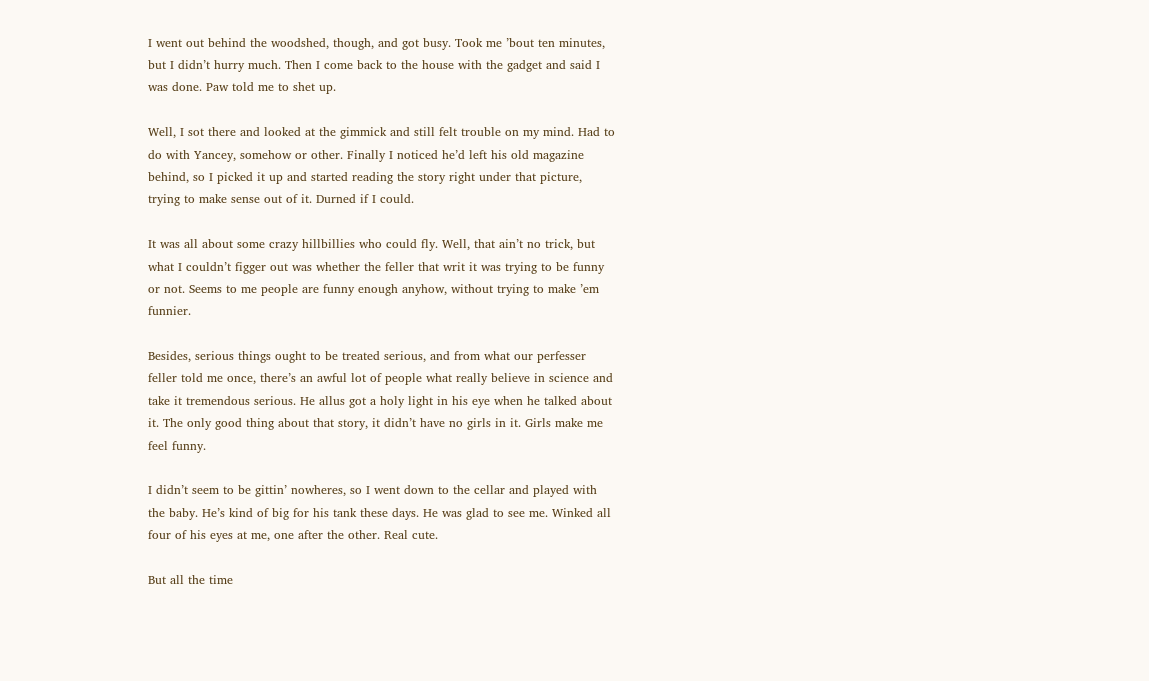I went out behind the woodshed, though, and got busy. Took me ’bout ten minutes, but I didn’t hurry much. Then I come back to the house with the gadget and said I was done. Paw told me to shet up.

Well, I sot there and looked at the gimmick and still felt trouble on my mind. Had to do with Yancey, somehow or other. Finally I noticed he’d left his old magazine behind, so I picked it up and started reading the story right under that picture, trying to make sense out of it. Durned if I could.

It was all about some crazy hillbillies who could fly. Well, that ain’t no trick, but what I couldn’t figger out was whether the feller that writ it was trying to be funny or not. Seems to me people are funny enough anyhow, without trying to make ’em funnier.

Besides, serious things ought to be treated serious, and from what our perfesser feller told me once, there’s an awful lot of people what really believe in science and take it tremendous serious. He allus got a holy light in his eye when he talked about it. The only good thing about that story, it didn’t have no girls in it. Girls make me feel funny.

I didn’t seem to be gittin’ nowheres, so I went down to the cellar and played with the baby. He’s kind of big for his tank these days. He was glad to see me. Winked all four of his eyes at me, one after the other. Real cute.

But all the time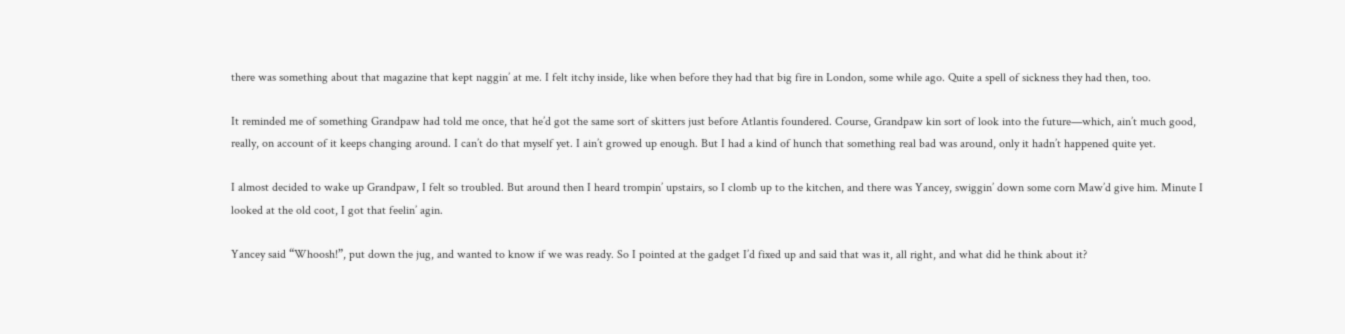there was something about that magazine that kept naggin’ at me. I felt itchy inside, like when before they had that big fire in London, some while ago. Quite a spell of sickness they had then, too.

It reminded me of something Grandpaw had told me once, that he’d got the same sort of skitters just before Atlantis foundered. Course, Grandpaw kin sort of look into the future—which, ain’t much good, really, on account of it keeps changing around. I can’t do that myself yet. I ain’t growed up enough. But I had a kind of hunch that something real bad was around, only it hadn’t happened quite yet.

I almost decided to wake up Grandpaw, I felt so troubled. But around then I heard trompin’ upstairs, so I clomb up to the kitchen, and there was Yancey, swiggin’ down some corn Maw’d give him. Minute I looked at the old coot, I got that feelin’ agin.

Yancey said “Whoosh!”, put down the jug, and wanted to know if we was ready. So I pointed at the gadget I’d fixed up and said that was it, all right, and what did he think about it?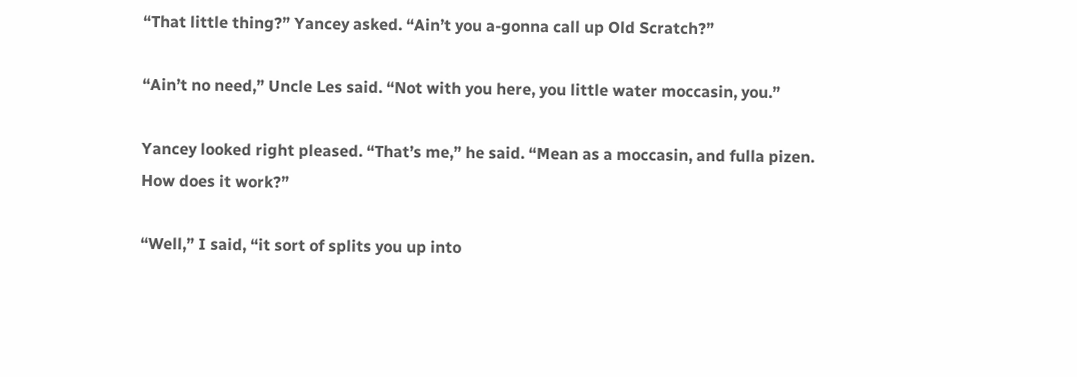“That little thing?” Yancey asked. “Ain’t you a-gonna call up Old Scratch?”

“Ain’t no need,” Uncle Les said. “Not with you here, you little water moccasin, you.”

Yancey looked right pleased. “That’s me,” he said. “Mean as a moccasin, and fulla pizen. How does it work?”

“Well,” I said, “it sort of splits you up into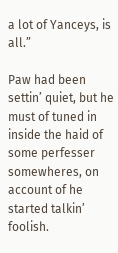a lot of Yanceys, is all.”

Paw had been settin’ quiet, but he must of tuned in inside the haid of some perfesser somewheres, on account of he started talkin’ foolish.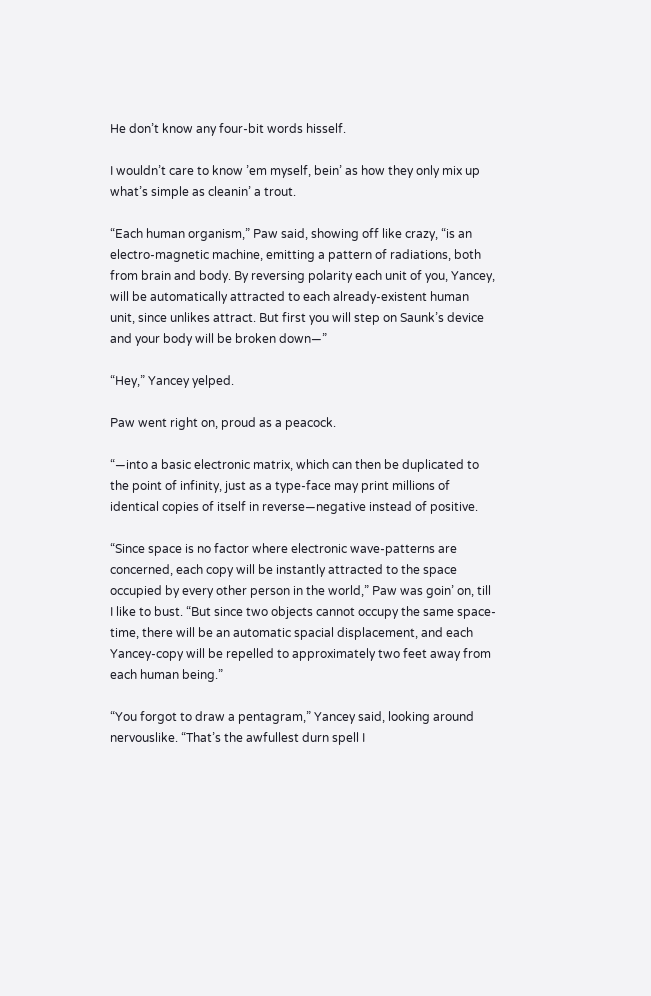He don’t know any four-bit words hisself.

I wouldn’t care to know ’em myself, bein’ as how they only mix up what’s simple as cleanin’ a trout.

“Each human organism,” Paw said, showing off like crazy, “is an electro-magnetic machine, emitting a pattern of radiations, both from brain and body. By reversing polarity each unit of you, Yancey, will be automatically attracted to each already-existent human unit, since unlikes attract. But first you will step on Saunk’s device and your body will be broken down—”

“Hey,” Yancey yelped.

Paw went right on, proud as a peacock.

“—into a basic electronic matrix, which can then be duplicated to the point of infinity, just as a type-face may print millions of identical copies of itself in reverse—negative instead of positive.

“Since space is no factor where electronic wave-patterns are concerned, each copy will be instantly attracted to the space occupied by every other person in the world,” Paw was goin’ on, till I like to bust. “But since two objects cannot occupy the same space-time, there will be an automatic spacial displacement, and each Yancey-copy will be repelled to approximately two feet away from each human being.”

“You forgot to draw a pentagram,” Yancey said, looking around nervouslike. “That’s the awfullest durn spell I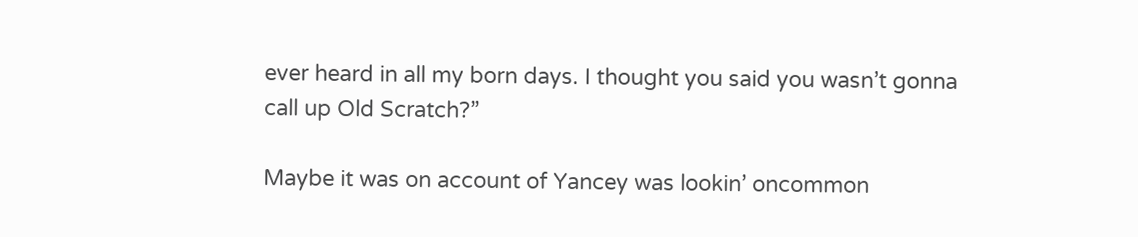ever heard in all my born days. I thought you said you wasn’t gonna call up Old Scratch?”

Maybe it was on account of Yancey was lookin’ oncommon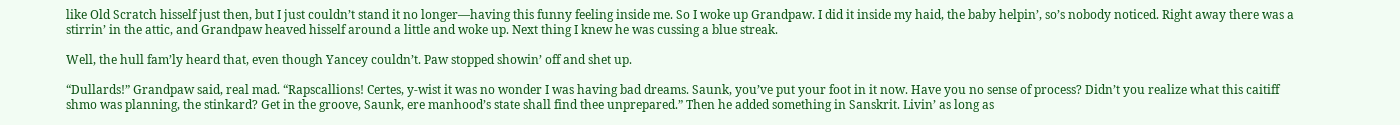like Old Scratch hisself just then, but I just couldn’t stand it no longer—having this funny feeling inside me. So I woke up Grandpaw. I did it inside my haid, the baby helpin’, so’s nobody noticed. Right away there was a stirrin’ in the attic, and Grandpaw heaved hisself around a little and woke up. Next thing I knew he was cussing a blue streak.

Well, the hull fam’ly heard that, even though Yancey couldn’t. Paw stopped showin’ off and shet up.

“Dullards!” Grandpaw said, real mad. “Rapscallions! Certes, y-wist it was no wonder I was having bad dreams. Saunk, you’ve put your foot in it now. Have you no sense of process? Didn’t you realize what this caitiff shmo was planning, the stinkard? Get in the groove, Saunk, ere manhood’s state shall find thee unprepared.” Then he added something in Sanskrit. Livin’ as long as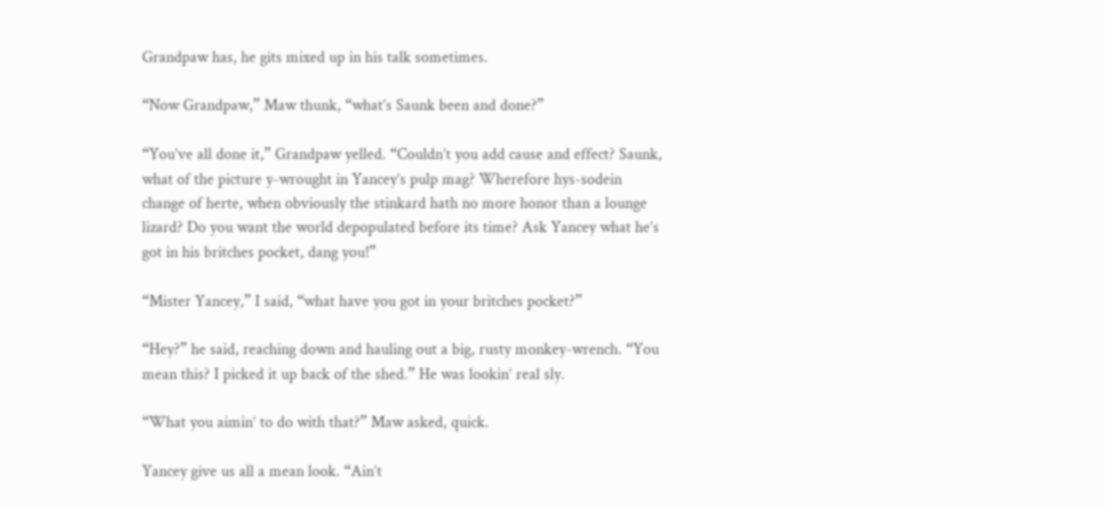Grandpaw has, he gits mixed up in his talk sometimes.

“Now Grandpaw,” Maw thunk, “what’s Saunk been and done?”

“You’ve all done it,” Grandpaw yelled. “Couldn’t you add cause and effect? Saunk, what of the picture y-wrought in Yancey’s pulp mag? Wherefore hys-sodein change of herte, when obviously the stinkard hath no more honor than a lounge lizard? Do you want the world depopulated before its time? Ask Yancey what he’s got in his britches pocket, dang you!”

“Mister Yancey,” I said, “what have you got in your britches pocket?”

“Hey?” he said, reaching down and hauling out a big, rusty monkey-wrench. “You mean this? I picked it up back of the shed.” He was lookin’ real sly.

“What you aimin’ to do with that?” Maw asked, quick.

Yancey give us all a mean look. “Ain’t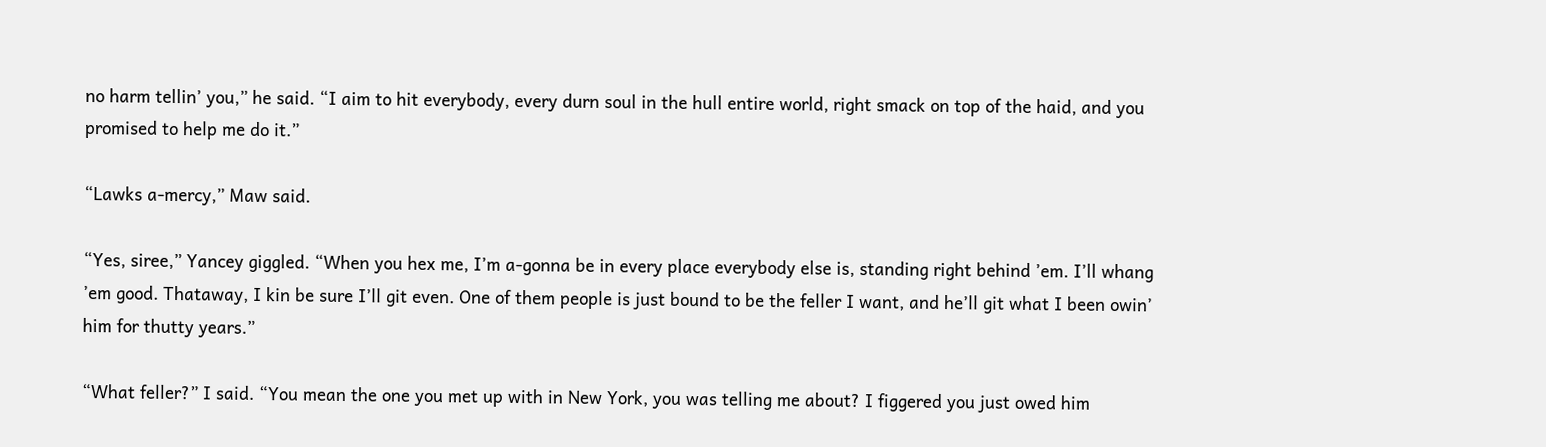no harm tellin’ you,” he said. “I aim to hit everybody, every durn soul in the hull entire world, right smack on top of the haid, and you promised to help me do it.”

“Lawks a-mercy,” Maw said.

“Yes, siree,” Yancey giggled. “When you hex me, I’m a-gonna be in every place everybody else is, standing right behind ’em. I’ll whang ’em good. Thataway, I kin be sure I’ll git even. One of them people is just bound to be the feller I want, and he’ll git what I been owin’ him for thutty years.”

“What feller?” I said. “You mean the one you met up with in New York, you was telling me about? I figgered you just owed him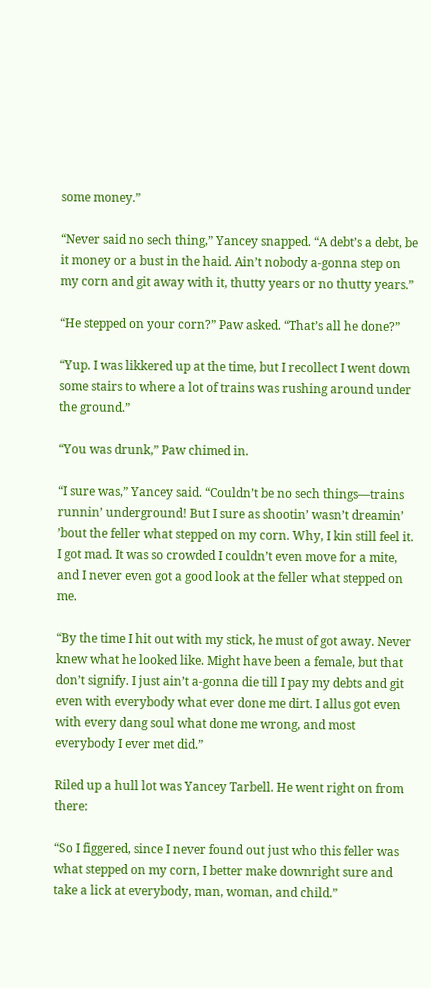some money.”

“Never said no sech thing,” Yancey snapped. “A debt’s a debt, be it money or a bust in the haid. Ain’t nobody a-gonna step on my corn and git away with it, thutty years or no thutty years.”

“He stepped on your corn?” Paw asked. “That’s all he done?”

“Yup. I was likkered up at the time, but I recollect I went down some stairs to where a lot of trains was rushing around under the ground.”

“You was drunk,” Paw chimed in.

“I sure was,” Yancey said. “Couldn’t be no sech things—trains runnin’ underground! But I sure as shootin’ wasn’t dreamin’ ’bout the feller what stepped on my corn. Why, I kin still feel it. I got mad. It was so crowded I couldn’t even move for a mite, and I never even got a good look at the feller what stepped on me.

“By the time I hit out with my stick, he must of got away. Never knew what he looked like. Might have been a female, but that don’t signify. I just ain’t a-gonna die till I pay my debts and git even with everybody what ever done me dirt. I allus got even with every dang soul what done me wrong, and most everybody I ever met did.”

Riled up a hull lot was Yancey Tarbell. He went right on from there:

“So I figgered, since I never found out just who this feller was what stepped on my corn, I better make downright sure and take a lick at everybody, man, woman, and child.”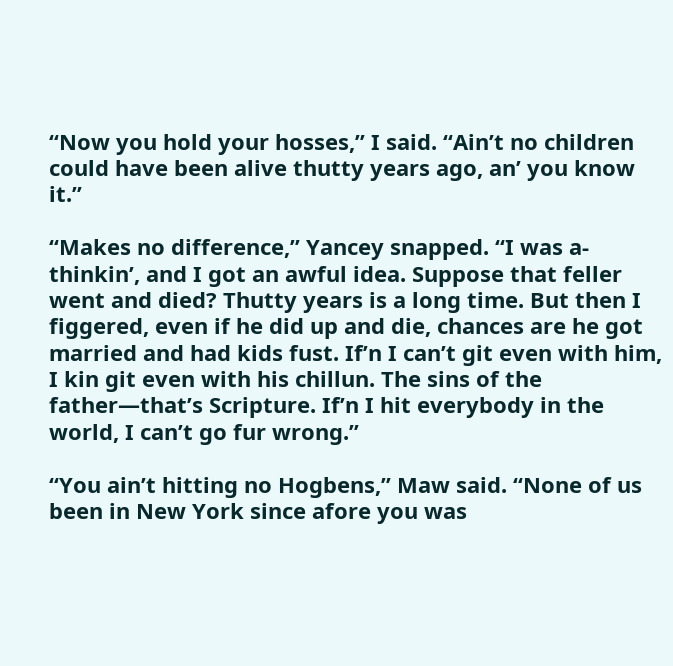“Now you hold your hosses,” I said. “Ain’t no children could have been alive thutty years ago, an’ you know it.”

“Makes no difference,” Yancey snapped. “I was a-thinkin’, and I got an awful idea. Suppose that feller went and died? Thutty years is a long time. But then I figgered, even if he did up and die, chances are he got married and had kids fust. If’n I can’t git even with him, I kin git even with his chillun. The sins of the father—that’s Scripture. If’n I hit everybody in the world, I can’t go fur wrong.”

“You ain’t hitting no Hogbens,” Maw said. “None of us been in New York since afore you was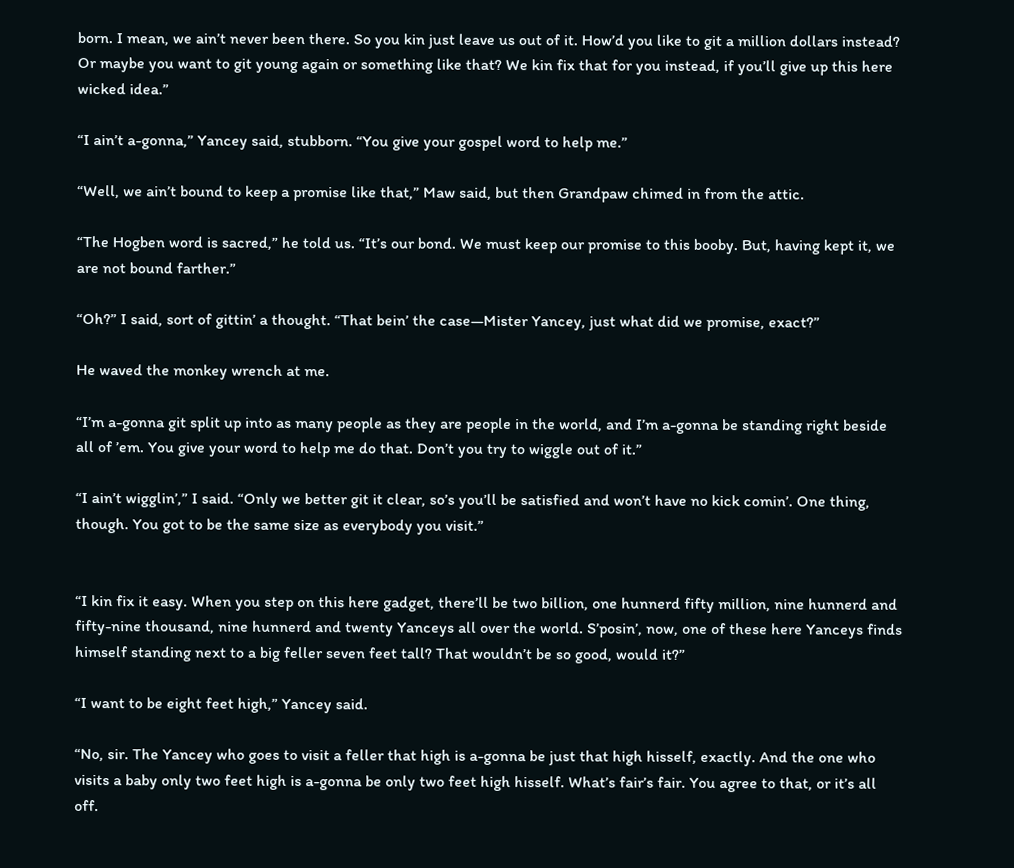born. I mean, we ain’t never been there. So you kin just leave us out of it. How’d you like to git a million dollars instead? Or maybe you want to git young again or something like that? We kin fix that for you instead, if you’ll give up this here wicked idea.”

“I ain’t a-gonna,” Yancey said, stubborn. “You give your gospel word to help me.”

“Well, we ain’t bound to keep a promise like that,” Maw said, but then Grandpaw chimed in from the attic.

“The Hogben word is sacred,” he told us. “It’s our bond. We must keep our promise to this booby. But, having kept it, we are not bound farther.”

“Oh?” I said, sort of gittin’ a thought. “That bein’ the case—Mister Yancey, just what did we promise, exact?”

He waved the monkey wrench at me.

“I’m a-gonna git split up into as many people as they are people in the world, and I’m a-gonna be standing right beside all of ’em. You give your word to help me do that. Don’t you try to wiggle out of it.”

“I ain’t wigglin’,” I said. “Only we better git it clear, so’s you’ll be satisfied and won’t have no kick comin’. One thing, though. You got to be the same size as everybody you visit.”


“I kin fix it easy. When you step on this here gadget, there’ll be two billion, one hunnerd fifty million, nine hunnerd and fifty-nine thousand, nine hunnerd and twenty Yanceys all over the world. S’posin’, now, one of these here Yanceys finds himself standing next to a big feller seven feet tall? That wouldn’t be so good, would it?”

“I want to be eight feet high,” Yancey said.

“No, sir. The Yancey who goes to visit a feller that high is a-gonna be just that high hisself, exactly. And the one who visits a baby only two feet high is a-gonna be only two feet high hisself. What’s fair’s fair. You agree to that, or it’s all off.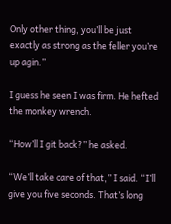Only other thing, you’ll be just exactly as strong as the feller you’re up agin.”

I guess he seen I was firm. He hefted the monkey wrench.

“How’ll I git back?” he asked.

“We’ll take care of that,” I said. “I’ll give you five seconds. That’s long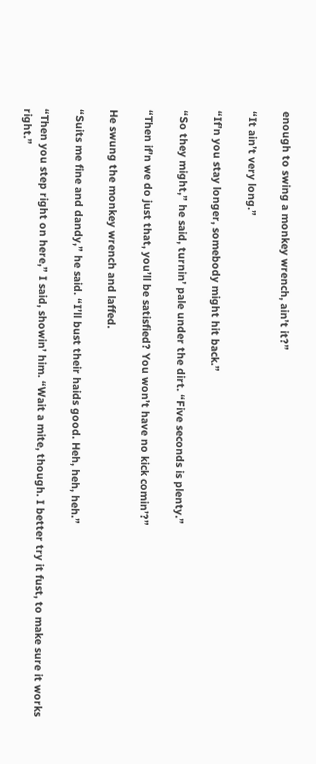enough to swing a monkey wrench, ain’t it?”

“It ain’t very long.”

“If’n you stay longer, somebody might hit back.”

“So they might,” he said, turnin’ pale under the dirt. “Five seconds is plenty.”

“Then if’n we do just that, you’ll be satisfied? You won’t have no kick comin’?”

He swung the monkey wrench and laffed.

“Suits me fine and dandy,” he said. “I’ll bust their haids good. Heh, heh, heh.”

“Then you step right on here,” I said, showin’ him. “Wait a mite, though. I better try it fust, to make sure it works right.”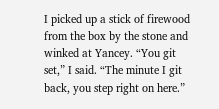I picked up a stick of firewood from the box by the stone and winked at Yancey. “You git set,” I said. “The minute I git back, you step right on here.”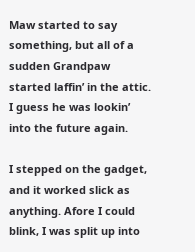Maw started to say something, but all of a sudden Grandpaw started laffin’ in the attic. I guess he was lookin’ into the future again.

I stepped on the gadget, and it worked slick as anything. Afore I could blink, I was split up into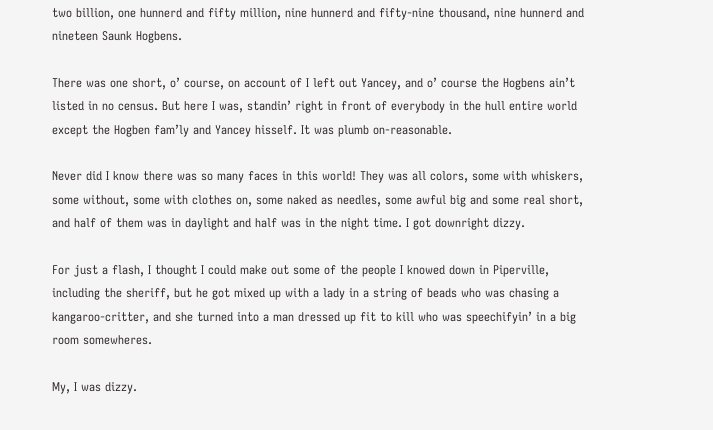two billion, one hunnerd and fifty million, nine hunnerd and fifty-nine thousand, nine hunnerd and nineteen Saunk Hogbens.

There was one short, o’ course, on account of I left out Yancey, and o’ course the Hogbens ain’t listed in no census. But here I was, standin’ right in front of everybody in the hull entire world except the Hogben fam’ly and Yancey hisself. It was plumb on-reasonable.

Never did I know there was so many faces in this world! They was all colors, some with whiskers, some without, some with clothes on, some naked as needles, some awful big and some real short, and half of them was in daylight and half was in the night time. I got downright dizzy.

For just a flash, I thought I could make out some of the people I knowed down in Piperville, including the sheriff, but he got mixed up with a lady in a string of beads who was chasing a kangaroo-critter, and she turned into a man dressed up fit to kill who was speechifyin’ in a big room somewheres.

My, I was dizzy.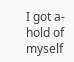I got a-hold of myself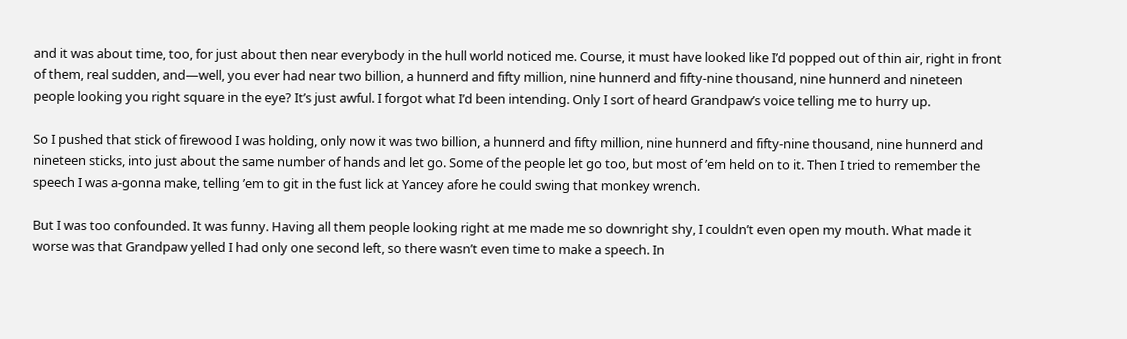and it was about time, too, for just about then near everybody in the hull world noticed me. Course, it must have looked like I’d popped out of thin air, right in front of them, real sudden, and—well, you ever had near two billion, a hunnerd and fifty million, nine hunnerd and fifty-nine thousand, nine hunnerd and nineteen people looking you right square in the eye? It’s just awful. I forgot what I’d been intending. Only I sort of heard Grandpaw’s voice telling me to hurry up.

So I pushed that stick of firewood I was holding, only now it was two billion, a hunnerd and fifty million, nine hunnerd and fifty-nine thousand, nine hunnerd and nineteen sticks, into just about the same number of hands and let go. Some of the people let go too, but most of ’em held on to it. Then I tried to remember the speech I was a-gonna make, telling ’em to git in the fust lick at Yancey afore he could swing that monkey wrench.

But I was too confounded. It was funny. Having all them people looking right at me made me so downright shy, I couldn’t even open my mouth. What made it worse was that Grandpaw yelled I had only one second left, so there wasn’t even time to make a speech. In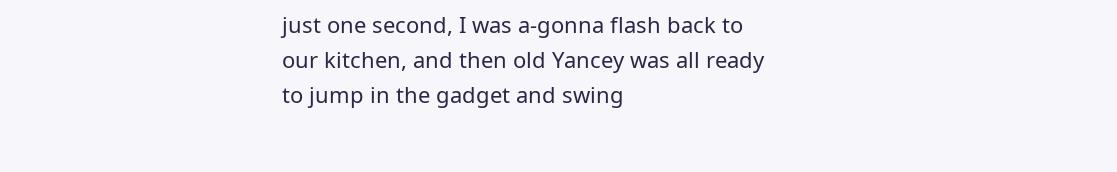just one second, I was a-gonna flash back to our kitchen, and then old Yancey was all ready to jump in the gadget and swing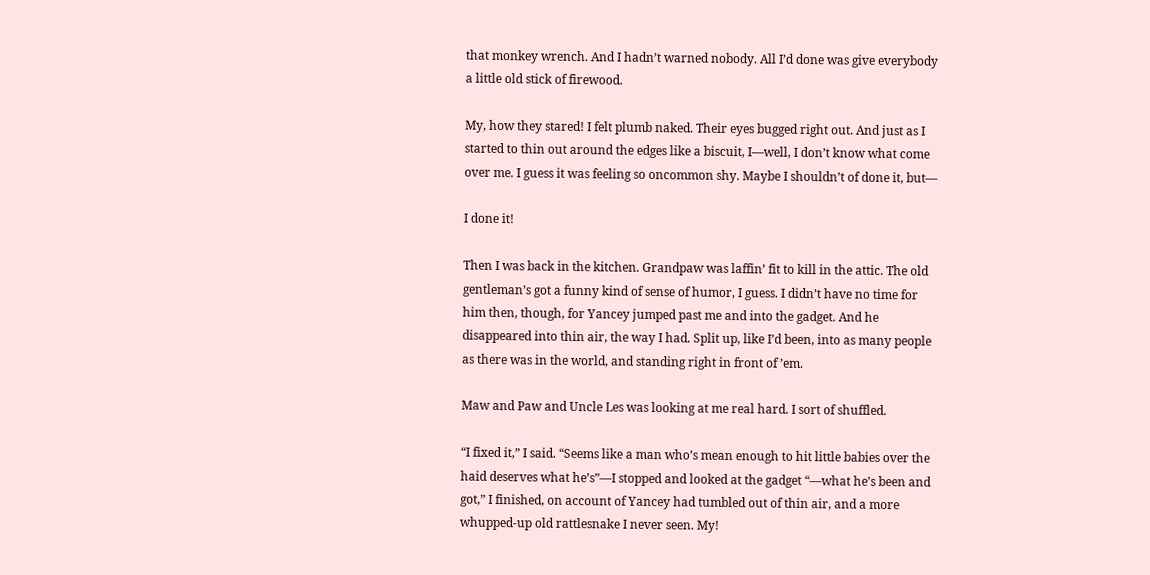that monkey wrench. And I hadn’t warned nobody. All I’d done was give everybody a little old stick of firewood.

My, how they stared! I felt plumb naked. Their eyes bugged right out. And just as I started to thin out around the edges like a biscuit, I—well, I don’t know what come over me. I guess it was feeling so oncommon shy. Maybe I shouldn’t of done it, but—

I done it!

Then I was back in the kitchen. Grandpaw was laffin’ fit to kill in the attic. The old gentleman’s got a funny kind of sense of humor, I guess. I didn’t have no time for him then, though, for Yancey jumped past me and into the gadget. And he disappeared into thin air, the way I had. Split up, like I’d been, into as many people as there was in the world, and standing right in front of ’em.

Maw and Paw and Uncle Les was looking at me real hard. I sort of shuffled.

“I fixed it,” I said. “Seems like a man who’s mean enough to hit little babies over the haid deserves what he’s”—I stopped and looked at the gadget “—what he’s been and got,” I finished, on account of Yancey had tumbled out of thin air, and a more whupped-up old rattlesnake I never seen. My!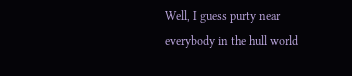Well, I guess purty near everybody in the hull world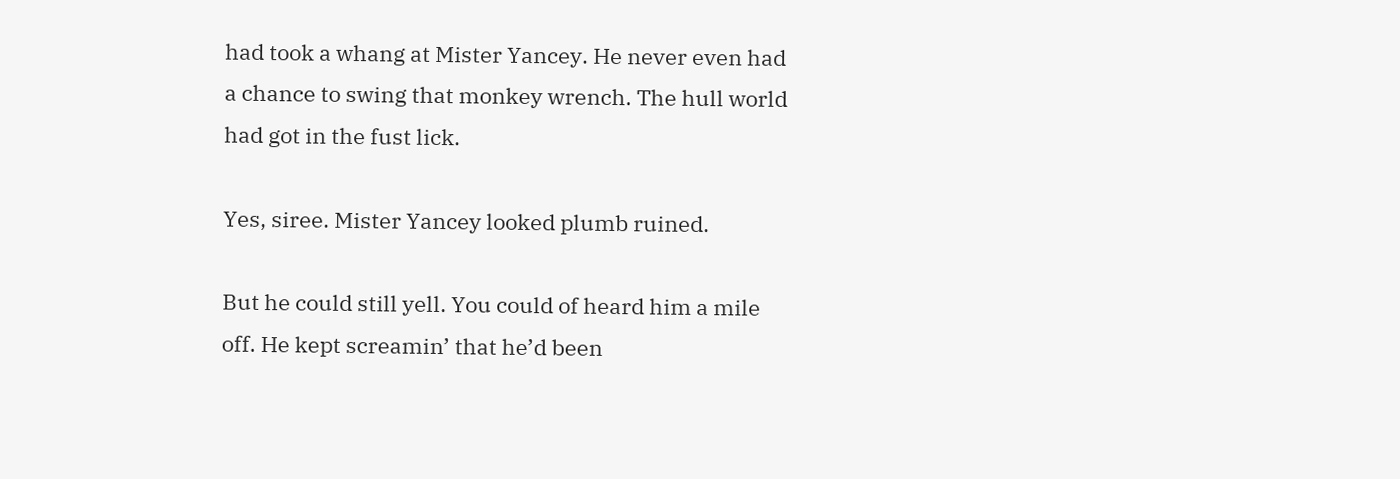had took a whang at Mister Yancey. He never even had a chance to swing that monkey wrench. The hull world had got in the fust lick.

Yes, siree. Mister Yancey looked plumb ruined.

But he could still yell. You could of heard him a mile off. He kept screamin’ that he’d been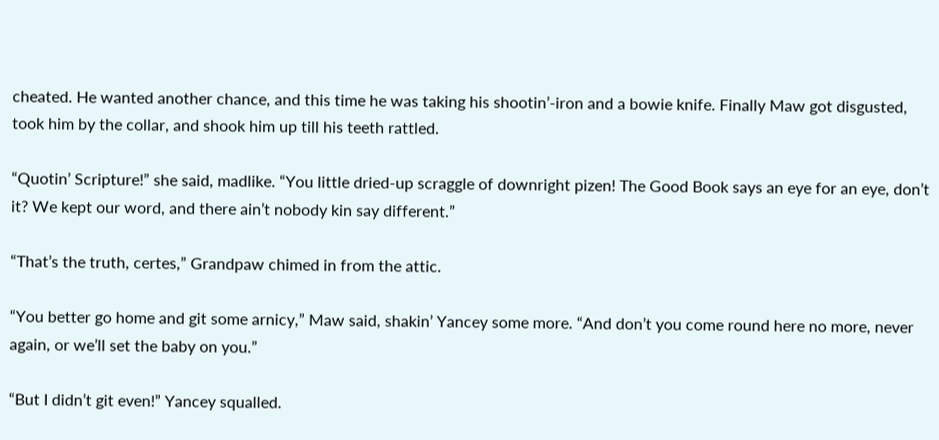cheated. He wanted another chance, and this time he was taking his shootin’-iron and a bowie knife. Finally Maw got disgusted, took him by the collar, and shook him up till his teeth rattled.

“Quotin’ Scripture!” she said, madlike. “You little dried-up scraggle of downright pizen! The Good Book says an eye for an eye, don’t it? We kept our word, and there ain’t nobody kin say different.”

“That’s the truth, certes,” Grandpaw chimed in from the attic.

“You better go home and git some arnicy,” Maw said, shakin’ Yancey some more. “And don’t you come round here no more, never again, or we’ll set the baby on you.”

“But I didn’t git even!” Yancey squalled.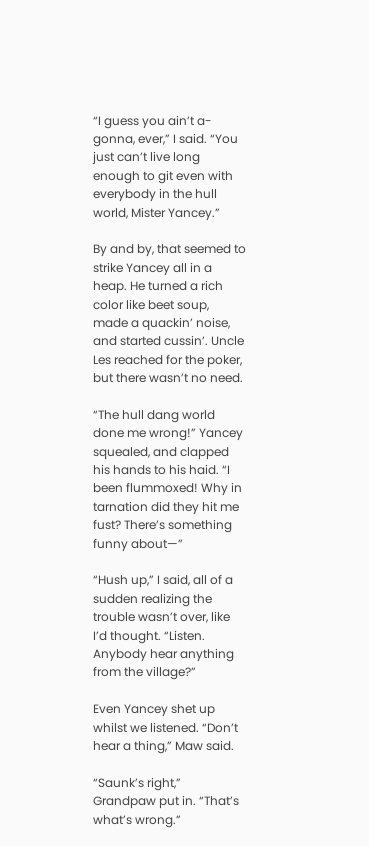“I guess you ain’t a-gonna, ever,” I said. “You just can’t live long enough to git even with everybody in the hull world, Mister Yancey.”

By and by, that seemed to strike Yancey all in a heap. He turned a rich color like beet soup, made a quackin’ noise, and started cussin’. Uncle Les reached for the poker, but there wasn’t no need.

“The hull dang world done me wrong!” Yancey squealed, and clapped his hands to his haid. “I been flummoxed! Why in tarnation did they hit me fust? There’s something funny about—”

“Hush up,” I said, all of a sudden realizing the trouble wasn’t over, like I’d thought. “Listen. Anybody hear anything from the village?”

Even Yancey shet up whilst we listened. “Don’t hear a thing,” Maw said.

“Saunk’s right,” Grandpaw put in. “That’s what’s wrong.”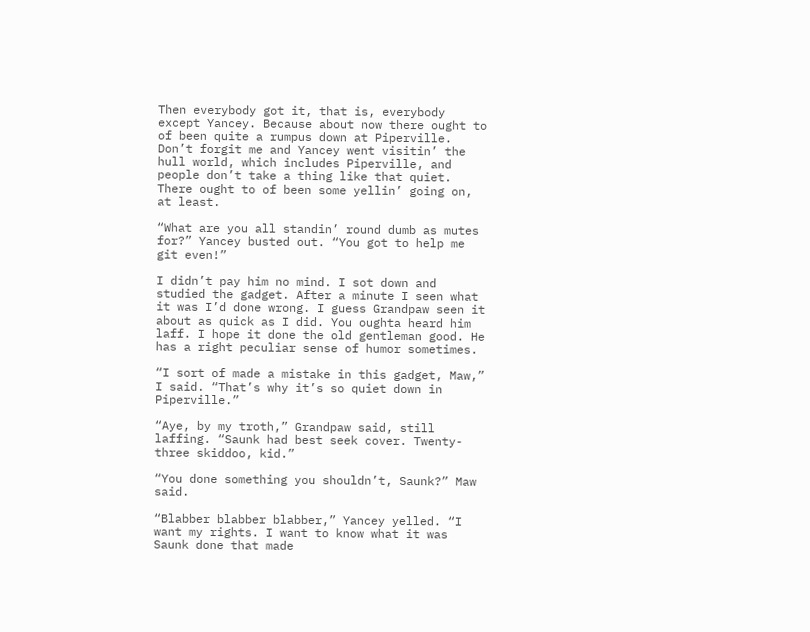Then everybody got it, that is, everybody except Yancey. Because about now there ought to of been quite a rumpus down at Piperville. Don’t forgit me and Yancey went visitin’ the hull world, which includes Piperville, and people don’t take a thing like that quiet. There ought to of been some yellin’ going on, at least.

“What are you all standin’ round dumb as mutes for?” Yancey busted out. “You got to help me git even!”

I didn’t pay him no mind. I sot down and studied the gadget. After a minute I seen what it was I’d done wrong. I guess Grandpaw seen it about as quick as I did. You oughta heard him laff. I hope it done the old gentleman good. He has a right peculiar sense of humor sometimes.

“I sort of made a mistake in this gadget, Maw,” I said. “That’s why it’s so quiet down in Piperville.”

“Aye, by my troth,” Grandpaw said, still laffing. “Saunk had best seek cover. Twenty-three skiddoo, kid.”

“You done something you shouldn’t, Saunk?” Maw said.

“Blabber blabber blabber,” Yancey yelled. “I want my rights. I want to know what it was Saunk done that made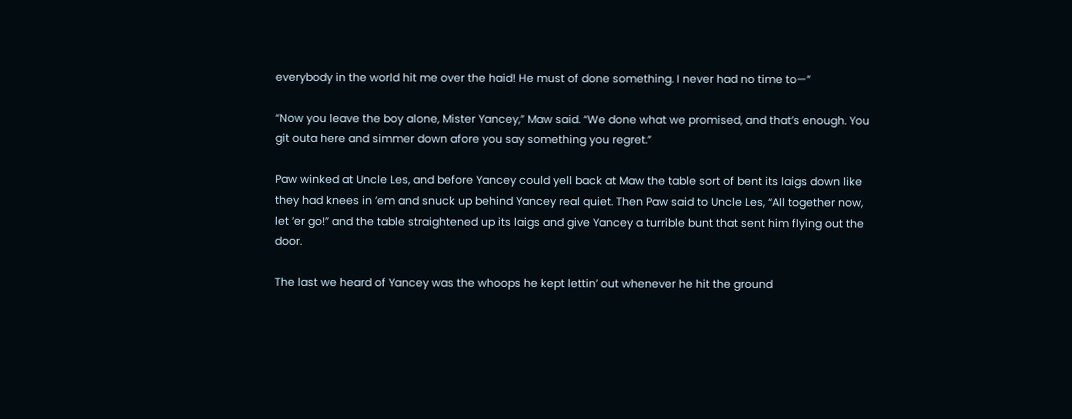everybody in the world hit me over the haid! He must of done something. I never had no time to—”

“Now you leave the boy alone, Mister Yancey,” Maw said. “We done what we promised, and that’s enough. You git outa here and simmer down afore you say something you regret.”

Paw winked at Uncle Les, and before Yancey could yell back at Maw the table sort of bent its laigs down like they had knees in ’em and snuck up behind Yancey real quiet. Then Paw said to Uncle Les, “All together now, let ’er go!” and the table straightened up its laigs and give Yancey a turrible bunt that sent him flying out the door.

The last we heard of Yancey was the whoops he kept lettin’ out whenever he hit the ground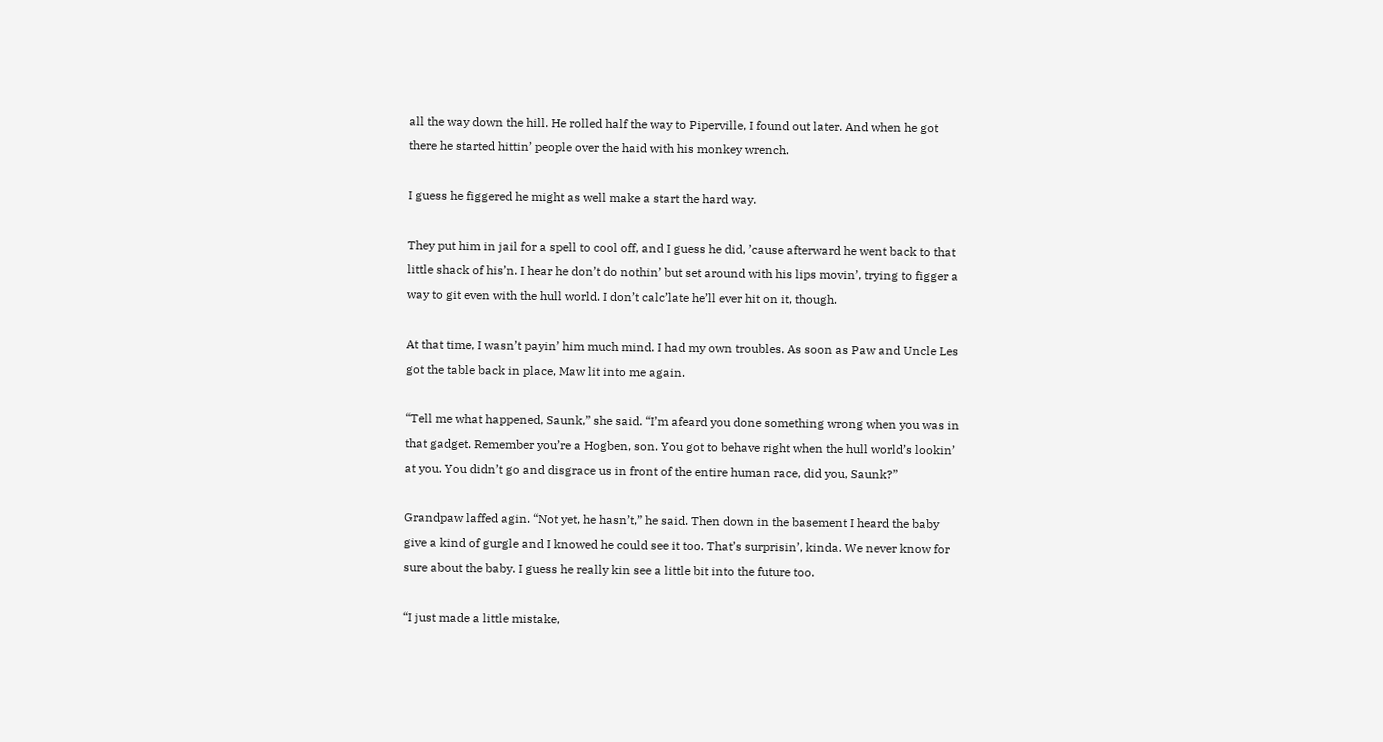all the way down the hill. He rolled half the way to Piperville, I found out later. And when he got there he started hittin’ people over the haid with his monkey wrench.

I guess he figgered he might as well make a start the hard way.

They put him in jail for a spell to cool off, and I guess he did, ’cause afterward he went back to that little shack of his’n. I hear he don’t do nothin’ but set around with his lips movin’, trying to figger a way to git even with the hull world. I don’t calc’late he’ll ever hit on it, though.

At that time, I wasn’t payin’ him much mind. I had my own troubles. As soon as Paw and Uncle Les got the table back in place, Maw lit into me again.

“Tell me what happened, Saunk,” she said. “I’m afeard you done something wrong when you was in that gadget. Remember you’re a Hogben, son. You got to behave right when the hull world’s lookin’ at you. You didn’t go and disgrace us in front of the entire human race, did you, Saunk?”

Grandpaw laffed agin. “Not yet, he hasn’t,” he said. Then down in the basement I heard the baby give a kind of gurgle and I knowed he could see it too. That’s surprisin’, kinda. We never know for sure about the baby. I guess he really kin see a little bit into the future too.

“I just made a little mistake,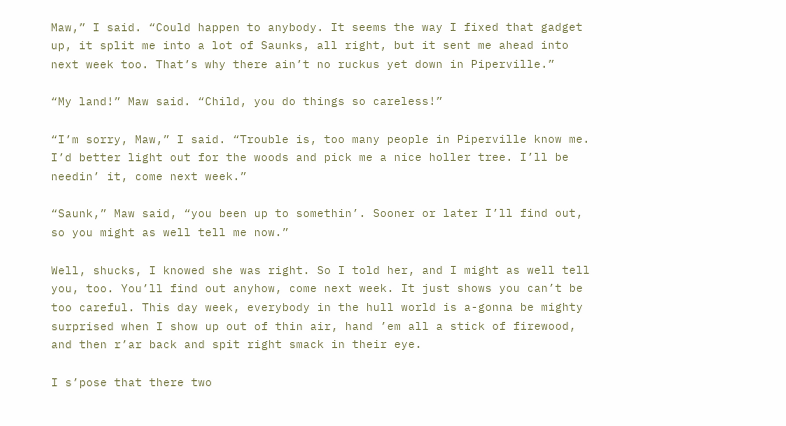Maw,” I said. “Could happen to anybody. It seems the way I fixed that gadget up, it split me into a lot of Saunks, all right, but it sent me ahead into next week too. That’s why there ain’t no ruckus yet down in Piperville.”

“My land!” Maw said. “Child, you do things so careless!”

“I’m sorry, Maw,” I said. “Trouble is, too many people in Piperville know me. I’d better light out for the woods and pick me a nice holler tree. I’ll be needin’ it, come next week.”

“Saunk,” Maw said, “you been up to somethin’. Sooner or later I’ll find out, so you might as well tell me now.”

Well, shucks, I knowed she was right. So I told her, and I might as well tell you, too. You’ll find out anyhow, come next week. It just shows you can’t be too careful. This day week, everybody in the hull world is a-gonna be mighty surprised when I show up out of thin air, hand ’em all a stick of firewood, and then r’ar back and spit right smack in their eye.

I s’pose that there two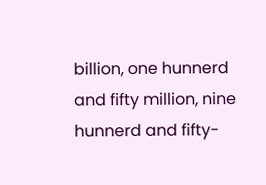billion, one hunnerd and fifty million, nine hunnerd and fifty-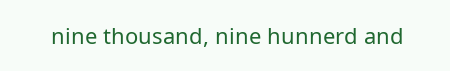nine thousand, nine hunnerd and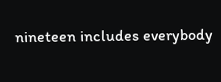nineteen includes everybody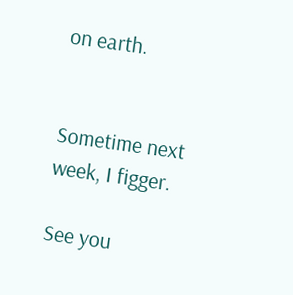on earth.


Sometime next week, I figger.

See you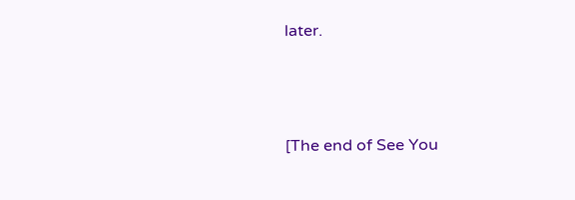later.



[The end of See You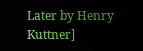Later by Henry Kuttner]